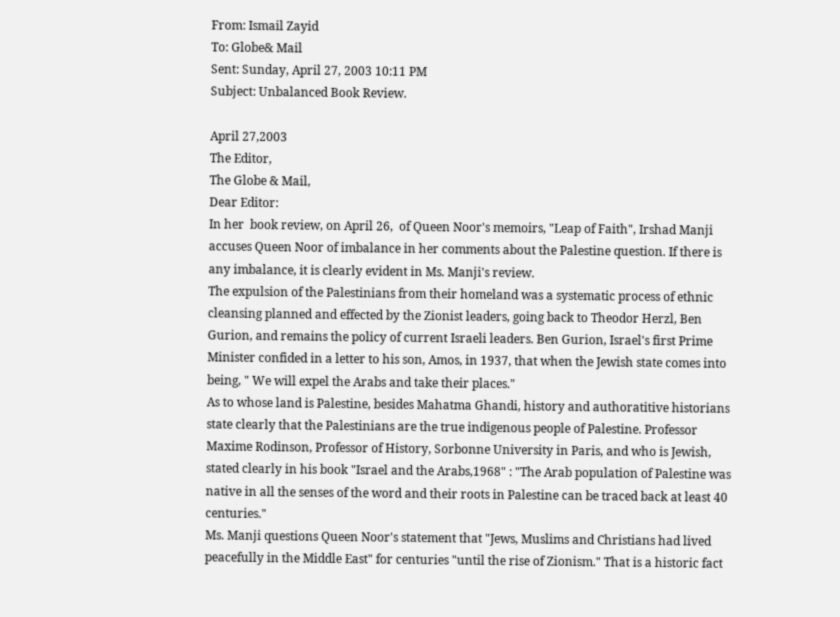From: Ismail Zayid
To: Globe& Mail
Sent: Sunday, April 27, 2003 10:11 PM
Subject: Unbalanced Book Review.

April 27,2003
The Editor,
The Globe & Mail,
Dear Editor:
In her  book review, on April 26,  of Queen Noor's memoirs, "Leap of Faith", Irshad Manji accuses Queen Noor of imbalance in her comments about the Palestine question. If there is any imbalance, it is clearly evident in Ms. Manji's review.
The expulsion of the Palestinians from their homeland was a systematic process of ethnic cleansing planned and effected by the Zionist leaders, going back to Theodor Herzl, Ben Gurion, and remains the policy of current Israeli leaders. Ben Gurion, Israel's first Prime Minister confided in a letter to his son, Amos, in 1937, that when the Jewish state comes into being, " We will expel the Arabs and take their places."
As to whose land is Palestine, besides Mahatma Ghandi, history and authoratitive historians state clearly that the Palestinians are the true indigenous people of Palestine. Professor Maxime Rodinson, Professor of History, Sorbonne University in Paris, and who is Jewish, stated clearly in his book "Israel and the Arabs,1968" : "The Arab population of Palestine was native in all the senses of the word and their roots in Palestine can be traced back at least 40 centuries."
Ms. Manji questions Queen Noor's statement that "Jews, Muslims and Christians had lived peacefully in the Middle East" for centuries "until the rise of Zionism." That is a historic fact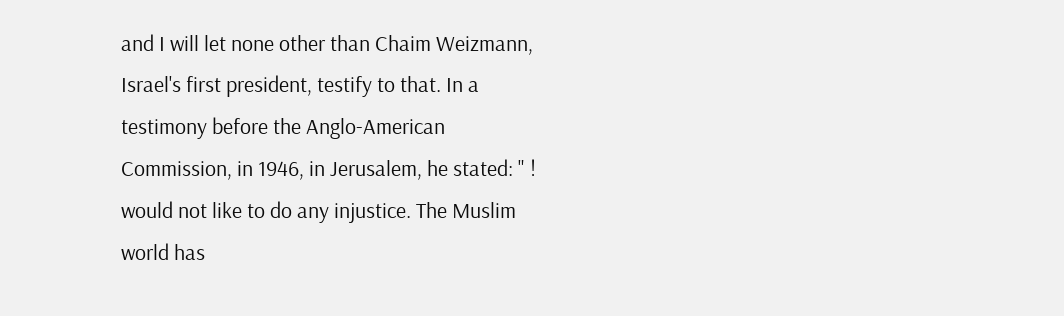and I will let none other than Chaim Weizmann, Israel's first president, testify to that. In a testimony before the Anglo-American Commission, in 1946, in Jerusalem, he stated: " ! would not like to do any injustice. The Muslim world has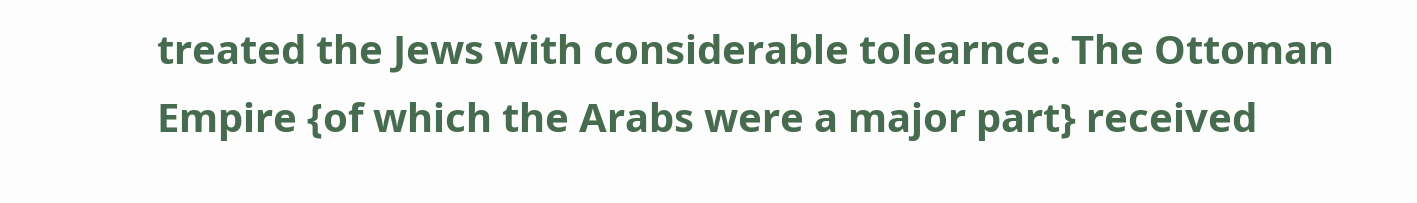treated the Jews with considerable tolearnce. The Ottoman Empire {of which the Arabs were a major part} received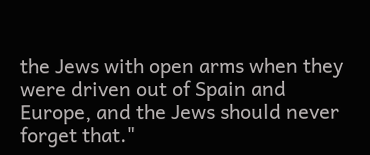the Jews with open arms when they were driven out of Spain and Europe, and the Jews should never forget that."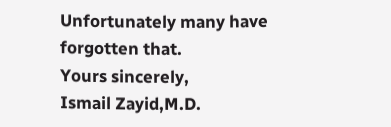Unfortunately many have forgotten that.
Yours sincerely,
Ismail Zayid,M.D.